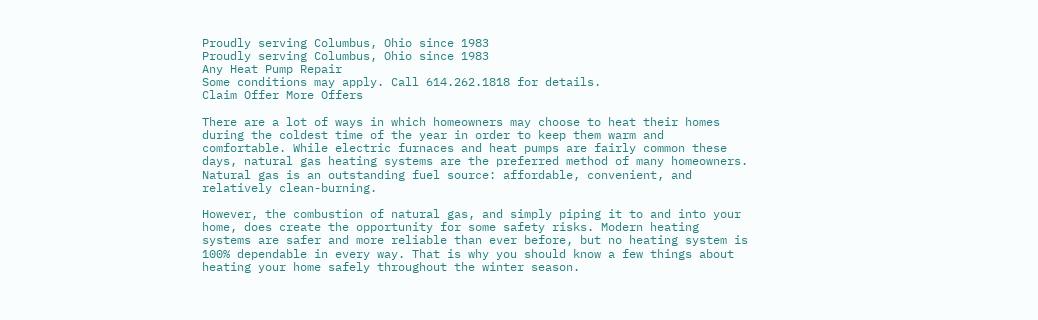Proudly serving Columbus, Ohio since 1983
Proudly serving Columbus, Ohio since 1983
Any Heat Pump Repair
Some conditions may apply. Call 614.262.1818 for details.
Claim Offer More Offers

There are a lot of ways in which homeowners may choose to heat their homes during the coldest time of the year in order to keep them warm and comfortable. While electric furnaces and heat pumps are fairly common these days, natural gas heating systems are the preferred method of many homeowners. Natural gas is an outstanding fuel source: affordable, convenient, and relatively clean-burning.

However, the combustion of natural gas, and simply piping it to and into your home, does create the opportunity for some safety risks. Modern heating systems are safer and more reliable than ever before, but no heating system is 100% dependable in every way. That is why you should know a few things about heating your home safely throughout the winter season.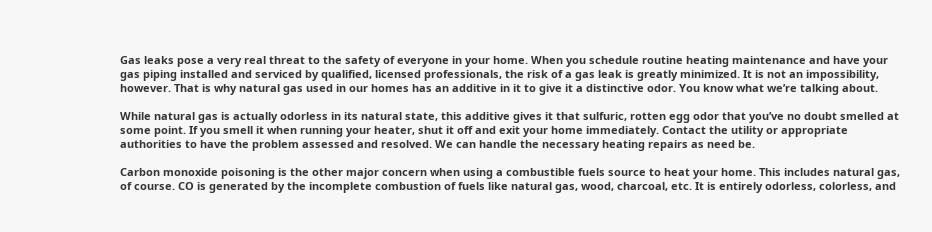Gas leaks pose a very real threat to the safety of everyone in your home. When you schedule routine heating maintenance and have your gas piping installed and serviced by qualified, licensed professionals, the risk of a gas leak is greatly minimized. It is not an impossibility, however. That is why natural gas used in our homes has an additive in it to give it a distinctive odor. You know what we’re talking about.

While natural gas is actually odorless in its natural state, this additive gives it that sulfuric, rotten egg odor that you’ve no doubt smelled at some point. If you smell it when running your heater, shut it off and exit your home immediately. Contact the utility or appropriate authorities to have the problem assessed and resolved. We can handle the necessary heating repairs as need be.

Carbon monoxide poisoning is the other major concern when using a combustible fuels source to heat your home. This includes natural gas, of course. CO is generated by the incomplete combustion of fuels like natural gas, wood, charcoal, etc. It is entirely odorless, colorless, and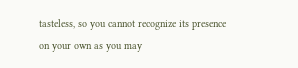tasteless, so you cannot recognize its presence on your own as you may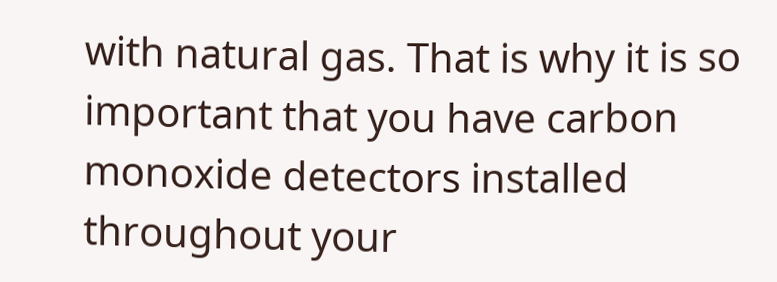with natural gas. That is why it is so important that you have carbon monoxide detectors installed throughout your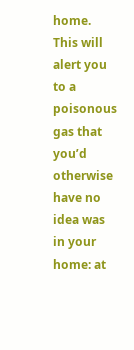home. This will alert you to a poisonous gas that you’d otherwise have no idea was in your home: at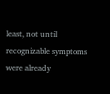least, not until recognizable symptoms were already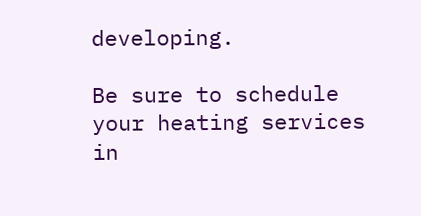developing.

Be sure to schedule your heating services in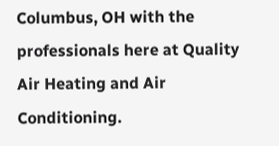Columbus, OH with the professionals here at Quality Air Heating and Air Conditioning.